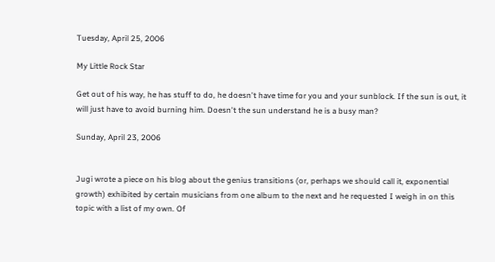Tuesday, April 25, 2006

My Little Rock Star

Get out of his way, he has stuff to do, he doesn't have time for you and your sunblock. If the sun is out, it will just have to avoid burning him. Doesn't the sun understand he is a busy man?

Sunday, April 23, 2006


Jugi wrote a piece on his blog about the genius transitions (or, perhaps we should call it, exponential growth) exhibited by certain musicians from one album to the next and he requested I weigh in on this topic with a list of my own. Of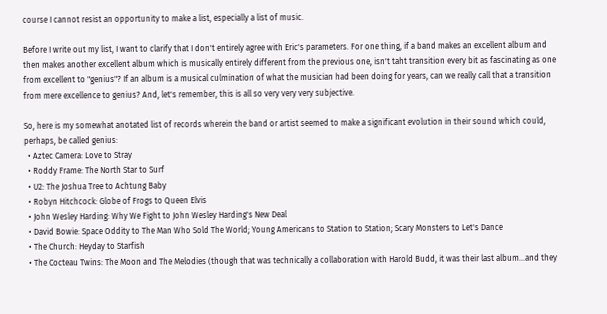course I cannot resist an opportunity to make a list, especially a list of music.

Before I write out my list, I want to clarify that I don't entirely agree with Eric's parameters. For one thing, if a band makes an excellent album and then makes another excellent album which is musically entirely different from the previous one, isn't taht transition every bit as fascinating as one from excellent to "genius"? If an album is a musical culmination of what the musician had been doing for years, can we really call that a transition from mere excellence to genius? And, let's remember, this is all so very very very subjective.

So, here is my somewhat anotated list of records wherein the band or artist seemed to make a significant evolution in their sound which could, perhaps, be called genius:
  • Aztec Camera: Love to Stray
  • Roddy Frame: The North Star to Surf
  • U2: The Joshua Tree to Achtung Baby
  • Robyn Hitchcock: Globe of Frogs to Queen Elvis
  • John Wesley Harding: Why We Fight to John Wesley Harding's New Deal
  • David Bowie: Space Oddity to The Man Who Sold The World; Young Americans to Station to Station; Scary Monsters to Let's Dance
  • The Church: Heyday to Starfish
  • The Cocteau Twins: The Moon and The Melodies (though that was technically a collaboration with Harold Budd, it was their last album...and they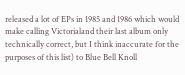released a lot of EPs in 1985 and 1986 which would make calling Victorialand their last album only technically correct, but I think inaccurate for the purposes of this list) to Blue Bell Knoll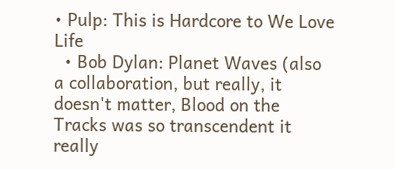• Pulp: This is Hardcore to We Love Life
  • Bob Dylan: Planet Waves (also a collaboration, but really, it doesn't matter, Blood on the Tracks was so transcendent it really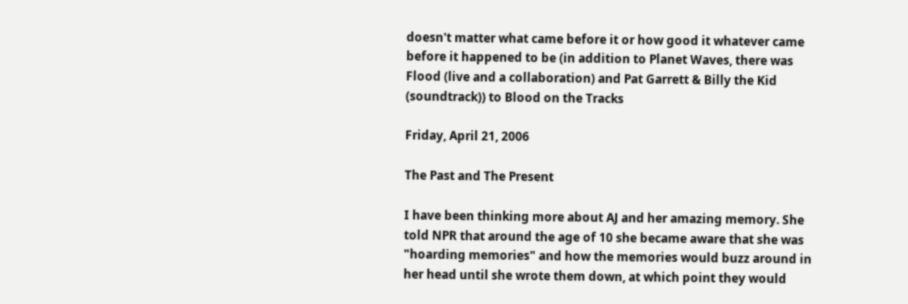doesn't matter what came before it or how good it whatever came before it happened to be (in addition to Planet Waves, there was Flood (live and a collaboration) and Pat Garrett & Billy the Kid (soundtrack)) to Blood on the Tracks

Friday, April 21, 2006

The Past and The Present

I have been thinking more about AJ and her amazing memory. She told NPR that around the age of 10 she became aware that she was "hoarding memories" and how the memories would buzz around in her head until she wrote them down, at which point they would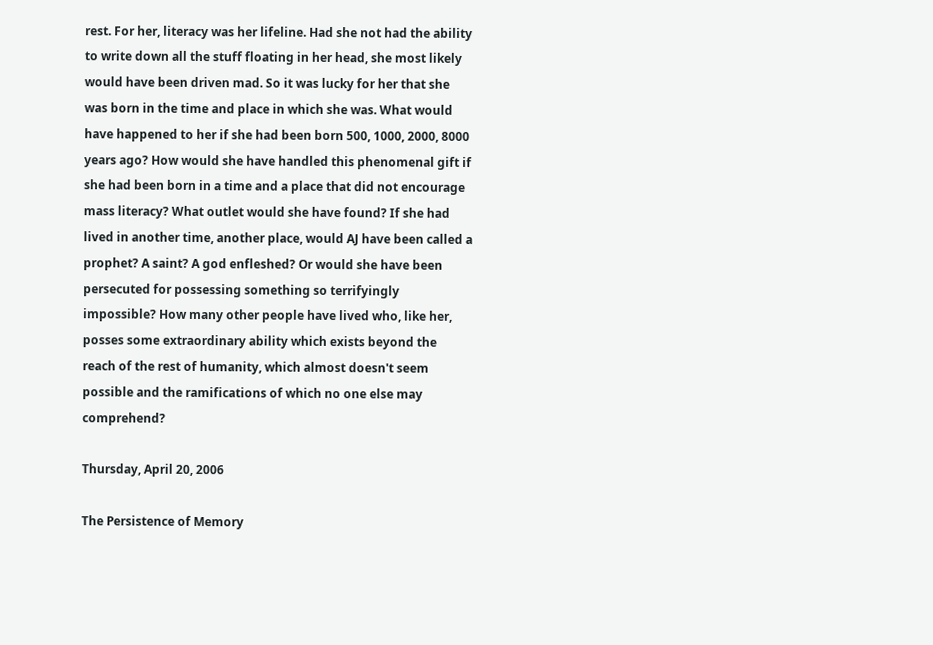rest. For her, literacy was her lifeline. Had she not had the ability to write down all the stuff floating in her head, she most likely would have been driven mad. So it was lucky for her that she was born in the time and place in which she was. What would have happened to her if she had been born 500, 1000, 2000, 8000 years ago? How would she have handled this phenomenal gift if she had been born in a time and a place that did not encourage mass literacy? What outlet would she have found? If she had lived in another time, another place, would AJ have been called a prophet? A saint? A god enfleshed? Or would she have been persecuted for possessing something so terrifyingly impossible? How many other people have lived who, like her, posses some extraordinary ability which exists beyond the reach of the rest of humanity, which almost doesn't seem possible and the ramifications of which no one else may comprehend?

Thursday, April 20, 2006

The Persistence of Memory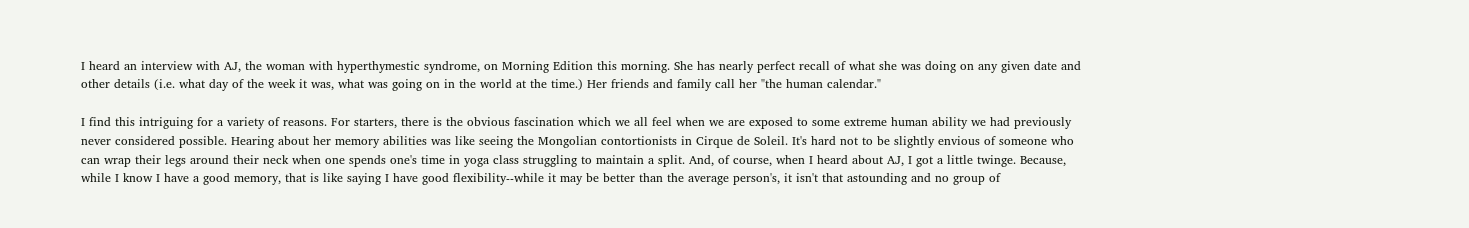I heard an interview with AJ, the woman with hyperthymestic syndrome, on Morning Edition this morning. She has nearly perfect recall of what she was doing on any given date and other details (i.e. what day of the week it was, what was going on in the world at the time.) Her friends and family call her "the human calendar."

I find this intriguing for a variety of reasons. For starters, there is the obvious fascination which we all feel when we are exposed to some extreme human ability we had previously never considered possible. Hearing about her memory abilities was like seeing the Mongolian contortionists in Cirque de Soleil. It's hard not to be slightly envious of someone who can wrap their legs around their neck when one spends one's time in yoga class struggling to maintain a split. And, of course, when I heard about AJ, I got a little twinge. Because, while I know I have a good memory, that is like saying I have good flexibility--while it may be better than the average person's, it isn't that astounding and no group of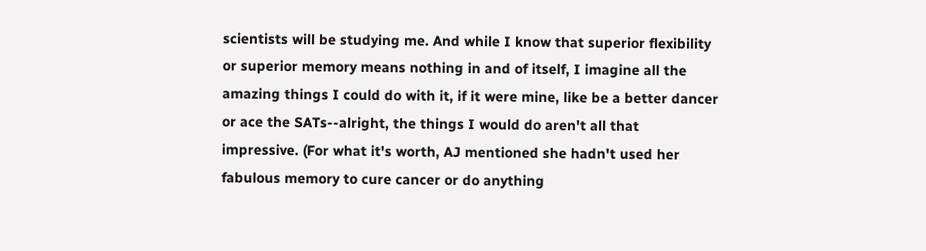scientists will be studying me. And while I know that superior flexibility or superior memory means nothing in and of itself, I imagine all the amazing things I could do with it, if it were mine, like be a better dancer or ace the SATs--alright, the things I would do aren't all that impressive. (For what it's worth, AJ mentioned she hadn't used her fabulous memory to cure cancer or do anything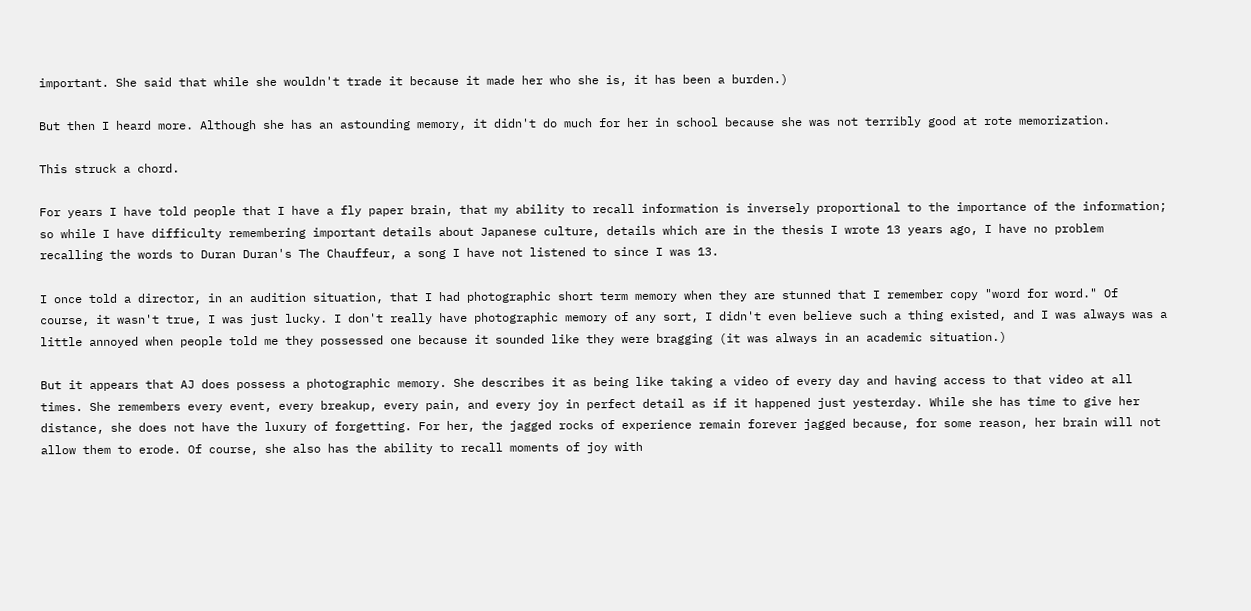important. She said that while she wouldn't trade it because it made her who she is, it has been a burden.)

But then I heard more. Although she has an astounding memory, it didn't do much for her in school because she was not terribly good at rote memorization.

This struck a chord.

For years I have told people that I have a fly paper brain, that my ability to recall information is inversely proportional to the importance of the information; so while I have difficulty remembering important details about Japanese culture, details which are in the thesis I wrote 13 years ago, I have no problem recalling the words to Duran Duran's The Chauffeur, a song I have not listened to since I was 13.

I once told a director, in an audition situation, that I had photographic short term memory when they are stunned that I remember copy "word for word." Of course, it wasn't true, I was just lucky. I don't really have photographic memory of any sort, I didn't even believe such a thing existed, and I was always was a little annoyed when people told me they possessed one because it sounded like they were bragging (it was always in an academic situation.)

But it appears that AJ does possess a photographic memory. She describes it as being like taking a video of every day and having access to that video at all times. She remembers every event, every breakup, every pain, and every joy in perfect detail as if it happened just yesterday. While she has time to give her distance, she does not have the luxury of forgetting. For her, the jagged rocks of experience remain forever jagged because, for some reason, her brain will not allow them to erode. Of course, she also has the ability to recall moments of joy with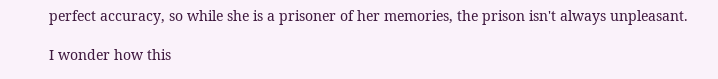perfect accuracy, so while she is a prisoner of her memories, the prison isn't always unpleasant.

I wonder how this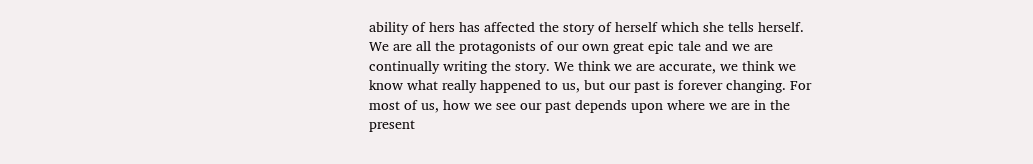ability of hers has affected the story of herself which she tells herself. We are all the protagonists of our own great epic tale and we are continually writing the story. We think we are accurate, we think we know what really happened to us, but our past is forever changing. For most of us, how we see our past depends upon where we are in the present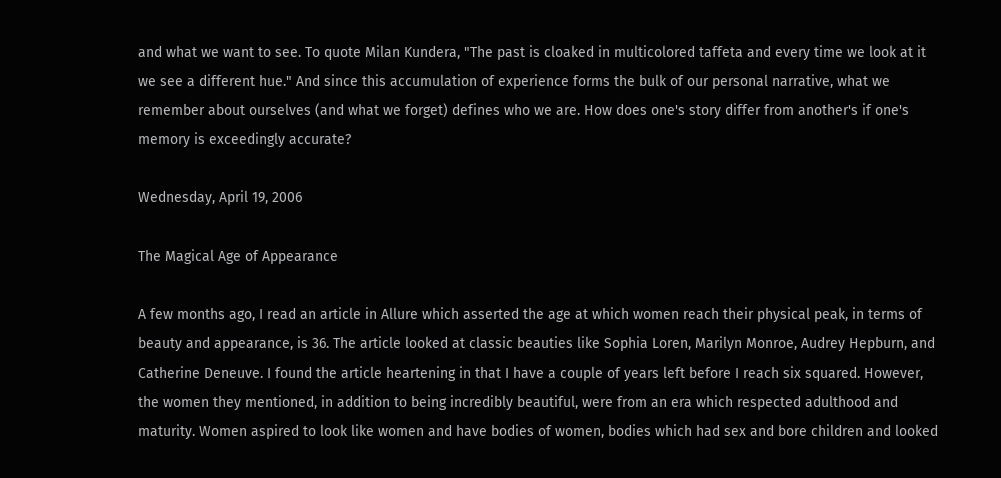and what we want to see. To quote Milan Kundera, "The past is cloaked in multicolored taffeta and every time we look at it we see a different hue." And since this accumulation of experience forms the bulk of our personal narrative, what we remember about ourselves (and what we forget) defines who we are. How does one's story differ from another's if one's memory is exceedingly accurate?

Wednesday, April 19, 2006

The Magical Age of Appearance

A few months ago, I read an article in Allure which asserted the age at which women reach their physical peak, in terms of beauty and appearance, is 36. The article looked at classic beauties like Sophia Loren, Marilyn Monroe, Audrey Hepburn, and Catherine Deneuve. I found the article heartening in that I have a couple of years left before I reach six squared. However, the women they mentioned, in addition to being incredibly beautiful, were from an era which respected adulthood and maturity. Women aspired to look like women and have bodies of women, bodies which had sex and bore children and looked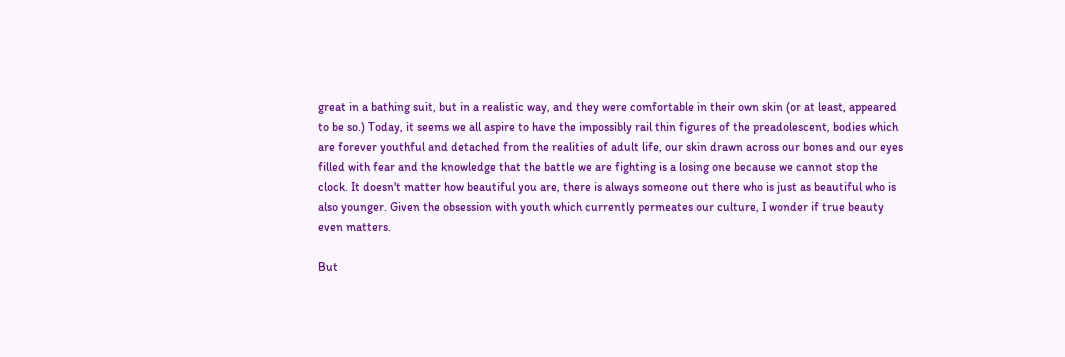great in a bathing suit, but in a realistic way, and they were comfortable in their own skin (or at least, appeared to be so.) Today, it seems we all aspire to have the impossibly rail thin figures of the preadolescent, bodies which are forever youthful and detached from the realities of adult life, our skin drawn across our bones and our eyes filled with fear and the knowledge that the battle we are fighting is a losing one because we cannot stop the clock. It doesn't matter how beautiful you are, there is always someone out there who is just as beautiful who is also younger. Given the obsession with youth which currently permeates our culture, I wonder if true beauty even matters.

But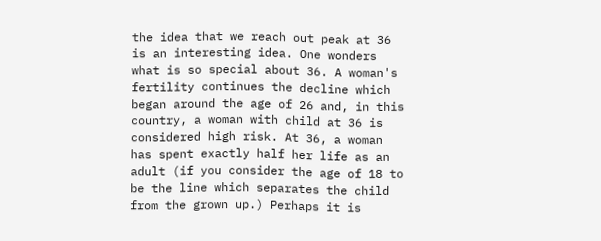the idea that we reach out peak at 36 is an interesting idea. One wonders what is so special about 36. A woman's fertility continues the decline which began around the age of 26 and, in this country, a woman with child at 36 is considered high risk. At 36, a woman has spent exactly half her life as an adult (if you consider the age of 18 to be the line which separates the child from the grown up.) Perhaps it is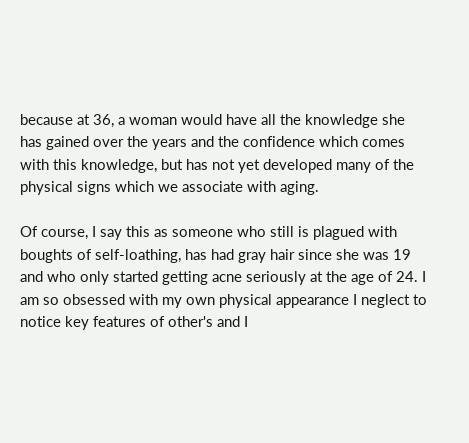because at 36, a woman would have all the knowledge she has gained over the years and the confidence which comes with this knowledge, but has not yet developed many of the physical signs which we associate with aging.

Of course, I say this as someone who still is plagued with boughts of self-loathing, has had gray hair since she was 19 and who only started getting acne seriously at the age of 24. I am so obsessed with my own physical appearance I neglect to notice key features of other's and I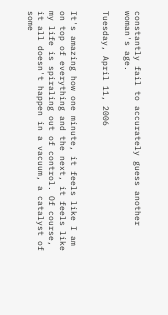constantly fail to accurately guess another woman's age.

Tuesday, April 11, 2006


It's amazing how one minute, it feels like I am on top of everything and the next, it feels like my life is spiraling out of control. Of course, it all doesn't happen in a vacuum, a catalyst of some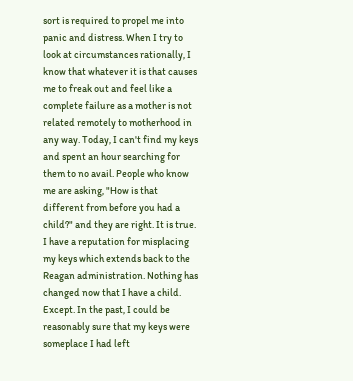sort is required to propel me into panic and distress. When I try to look at circumstances rationally, I know that whatever it is that causes me to freak out and feel like a complete failure as a mother is not related remotely to motherhood in any way. Today, I can't find my keys and spent an hour searching for them to no avail. People who know me are asking, "How is that different from before you had a child?" and they are right. It is true. I have a reputation for misplacing my keys which extends back to the Reagan administration. Nothing has changed now that I have a child. Except. In the past, I could be reasonably sure that my keys were someplace I had left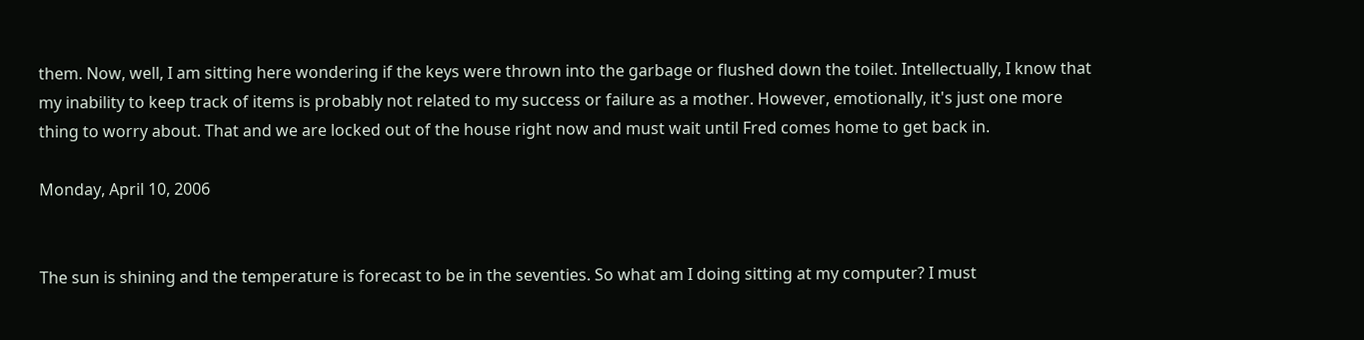them. Now, well, I am sitting here wondering if the keys were thrown into the garbage or flushed down the toilet. Intellectually, I know that my inability to keep track of items is probably not related to my success or failure as a mother. However, emotionally, it's just one more thing to worry about. That and we are locked out of the house right now and must wait until Fred comes home to get back in.

Monday, April 10, 2006


The sun is shining and the temperature is forecast to be in the seventies. So what am I doing sitting at my computer? I must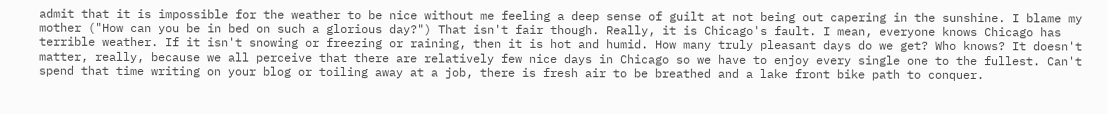admit that it is impossible for the weather to be nice without me feeling a deep sense of guilt at not being out capering in the sunshine. I blame my mother ("How can you be in bed on such a glorious day?") That isn't fair though. Really, it is Chicago's fault. I mean, everyone knows Chicago has terrible weather. If it isn't snowing or freezing or raining, then it is hot and humid. How many truly pleasant days do we get? Who knows? It doesn't matter, really, because we all perceive that there are relatively few nice days in Chicago so we have to enjoy every single one to the fullest. Can't spend that time writing on your blog or toiling away at a job, there is fresh air to be breathed and a lake front bike path to conquer.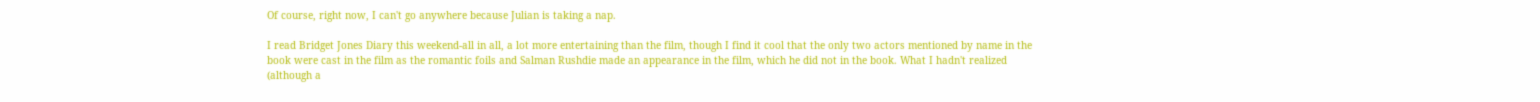Of course, right now, I can't go anywhere because Julian is taking a nap.

I read Bridget Jones Diary this weekend-all in all, a lot more entertaining than the film, though I find it cool that the only two actors mentioned by name in the book were cast in the film as the romantic foils and Salman Rushdie made an appearance in the film, which he did not in the book. What I hadn't realized (although a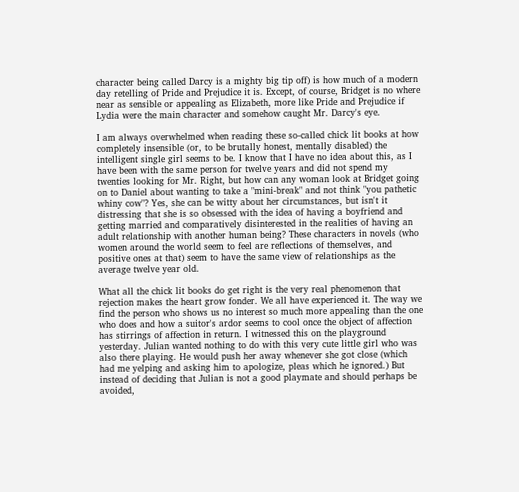character being called Darcy is a mighty big tip off) is how much of a modern day retelling of Pride and Prejudice it is. Except, of course, Bridget is no where near as sensible or appealing as Elizabeth, more like Pride and Prejudice if Lydia were the main character and somehow caught Mr. Darcy's eye.

I am always overwhelmed when reading these so-called chick lit books at how completely insensible (or, to be brutally honest, mentally disabled) the intelligent single girl seems to be. I know that I have no idea about this, as I have been with the same person for twelve years and did not spend my twenties looking for Mr. Right, but how can any woman look at Bridget going on to Daniel about wanting to take a "mini-break" and not think "you pathetic whiny cow"? Yes, she can be witty about her circumstances, but isn't it distressing that she is so obsessed with the idea of having a boyfriend and getting married and comparatively disinterested in the realities of having an adult relationship with another human being? These characters in novels (who women around the world seem to feel are reflections of themselves, and positive ones at that) seem to have the same view of relationships as the average twelve year old.

What all the chick lit books do get right is the very real phenomenon that rejection makes the heart grow fonder. We all have experienced it. The way we find the person who shows us no interest so much more appealing than the one who does and how a suitor's ardor seems to cool once the object of affection has stirrings of affection in return. I witnessed this on the playground yesterday. Julian wanted nothing to do with this very cute little girl who was also there playing. He would push her away whenever she got close (which had me yelping and asking him to apologize, pleas which he ignored.) But instead of deciding that Julian is not a good playmate and should perhaps be avoided,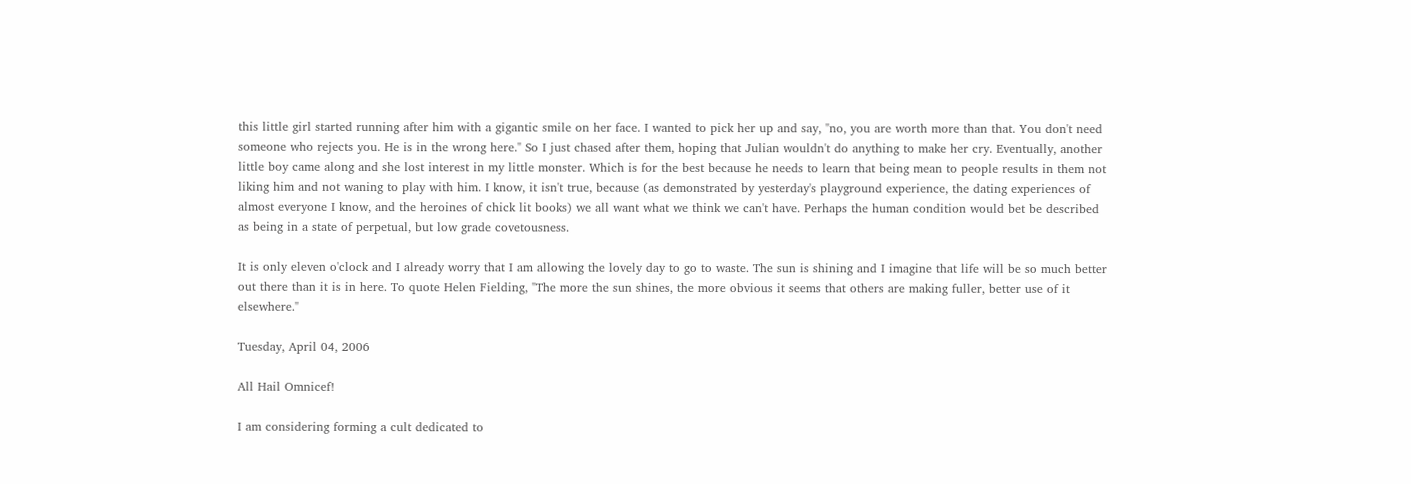this little girl started running after him with a gigantic smile on her face. I wanted to pick her up and say, "no, you are worth more than that. You don't need someone who rejects you. He is in the wrong here." So I just chased after them, hoping that Julian wouldn't do anything to make her cry. Eventually, another little boy came along and she lost interest in my little monster. Which is for the best because he needs to learn that being mean to people results in them not liking him and not waning to play with him. I know, it isn't true, because (as demonstrated by yesterday's playground experience, the dating experiences of almost everyone I know, and the heroines of chick lit books) we all want what we think we can't have. Perhaps the human condition would bet be described as being in a state of perpetual, but low grade covetousness.

It is only eleven o'clock and I already worry that I am allowing the lovely day to go to waste. The sun is shining and I imagine that life will be so much better out there than it is in here. To quote Helen Fielding, "The more the sun shines, the more obvious it seems that others are making fuller, better use of it elsewhere."

Tuesday, April 04, 2006

All Hail Omnicef!

I am considering forming a cult dedicated to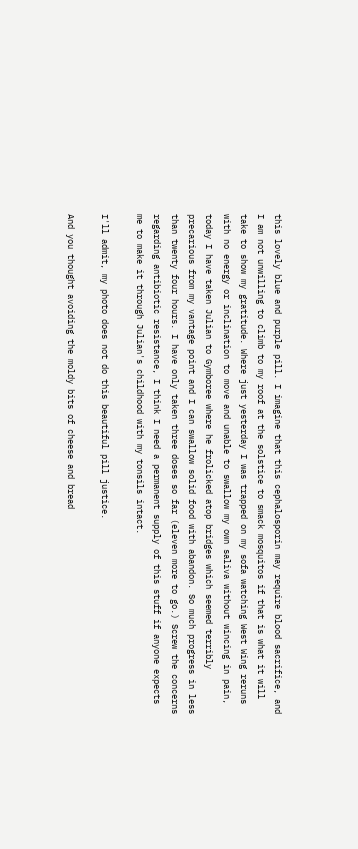this lovely blue and purple pill. I imagine that this cephalosporin may require blood sacrifice, and I am not unwilling to climb to my roof at the solstice to smack mosquitos if that is what it will take to show my gratitude. Where just yesterday I was trapped on my sofa watching West Wing reruns with no energy or inclination to move and unable to swallow my own saliva without wincing in pain, today I have taken Julian to Gymboree where he frolicked atop bridges which seemed terribly precarious from my vantage point and I can swallow solid food with abandon. So much progress in less than twenty four hours. I have only taken three doses so far (eleven more to go.) Screw the concerns regarding antibiotic resistance, I think I need a permanent supply of this stuff if anyone expects me to make it through Julian's childhood with my tonsils intact.

I'll admit, my photo does not do this beautiful pill justice.

And you thought avoiding the moldy bits of cheese and bread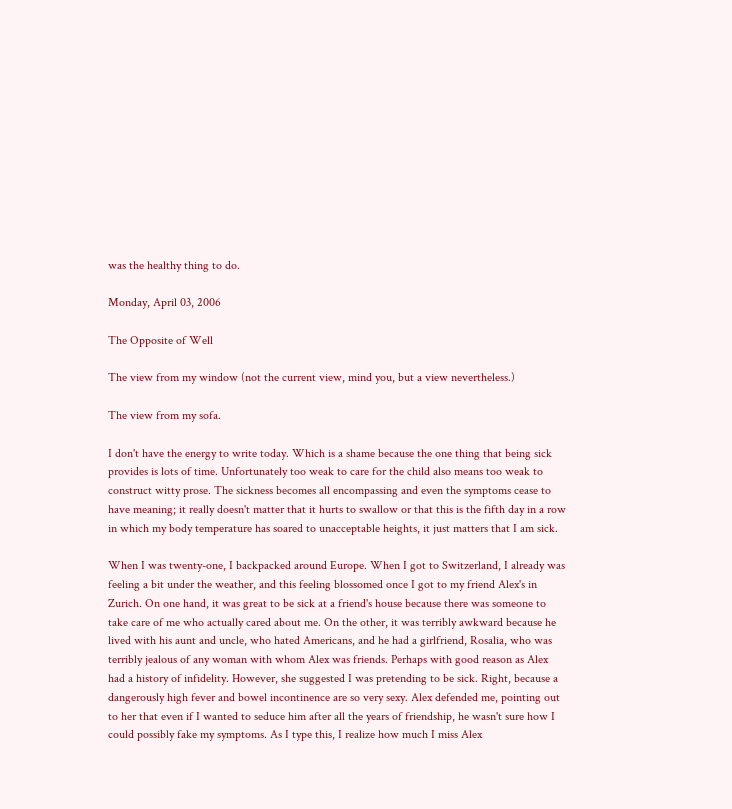was the healthy thing to do.

Monday, April 03, 2006

The Opposite of Well

The view from my window (not the current view, mind you, but a view nevertheless.)

The view from my sofa.

I don't have the energy to write today. Which is a shame because the one thing that being sick provides is lots of time. Unfortunately too weak to care for the child also means too weak to construct witty prose. The sickness becomes all encompassing and even the symptoms cease to have meaning; it really doesn't matter that it hurts to swallow or that this is the fifth day in a row in which my body temperature has soared to unacceptable heights, it just matters that I am sick.

When I was twenty-one, I backpacked around Europe. When I got to Switzerland, I already was feeling a bit under the weather, and this feeling blossomed once I got to my friend Alex's in Zurich. On one hand, it was great to be sick at a friend's house because there was someone to take care of me who actually cared about me. On the other, it was terribly awkward because he lived with his aunt and uncle, who hated Americans, and he had a girlfriend, Rosalia, who was terribly jealous of any woman with whom Alex was friends. Perhaps with good reason as Alex had a history of infidelity. However, she suggested I was pretending to be sick. Right, because a dangerously high fever and bowel incontinence are so very sexy. Alex defended me, pointing out to her that even if I wanted to seduce him after all the years of friendship, he wasn't sure how I could possibly fake my symptoms. As I type this, I realize how much I miss Alex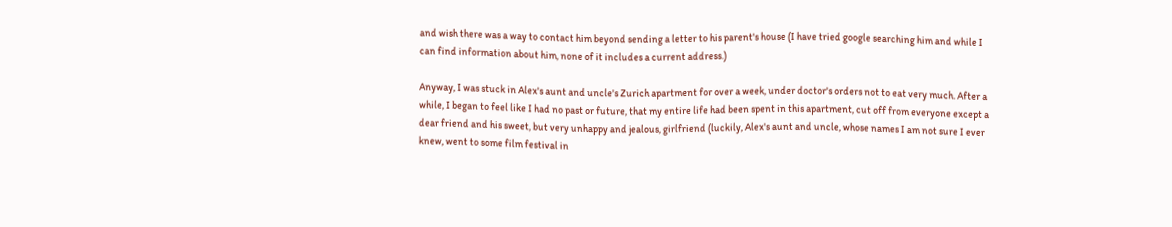and wish there was a way to contact him beyond sending a letter to his parent's house (I have tried google searching him and while I can find information about him, none of it includes a current address.)

Anyway, I was stuck in Alex's aunt and uncle's Zurich apartment for over a week, under doctor's orders not to eat very much. After a while, I began to feel like I had no past or future, that my entire life had been spent in this apartment, cut off from everyone except a dear friend and his sweet, but very unhappy and jealous, girlfriend (luckily, Alex's aunt and uncle, whose names I am not sure I ever knew, went to some film festival in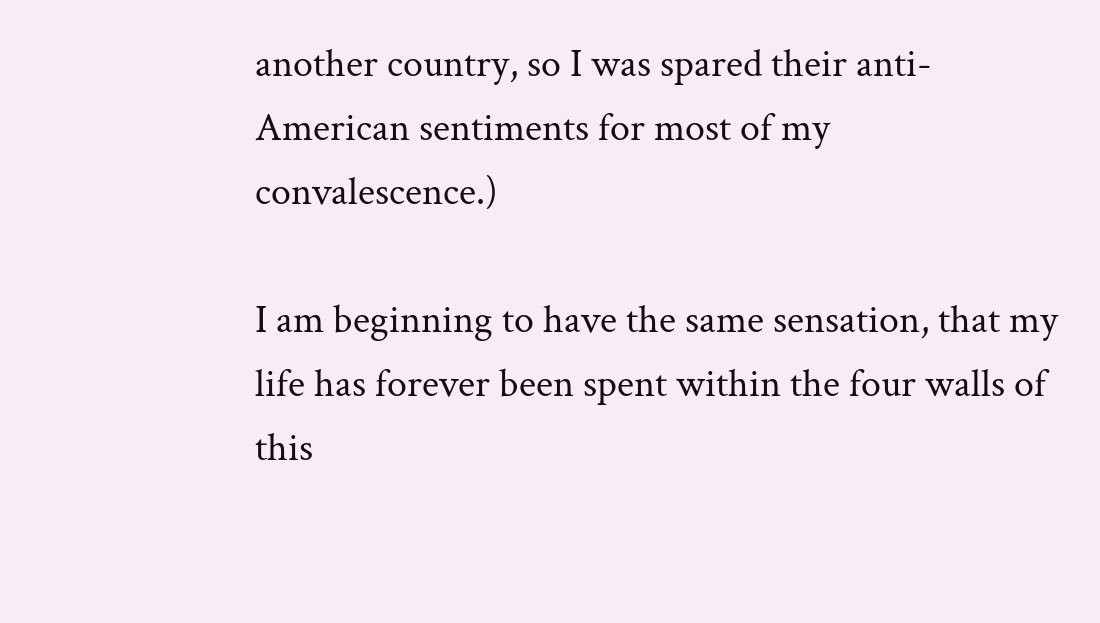another country, so I was spared their anti-American sentiments for most of my convalescence.)

I am beginning to have the same sensation, that my life has forever been spent within the four walls of this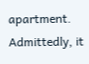apartment. Admittedly, it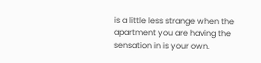is a little less strange when the apartment you are having the sensation in is your own.